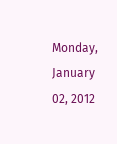Monday, January 02, 2012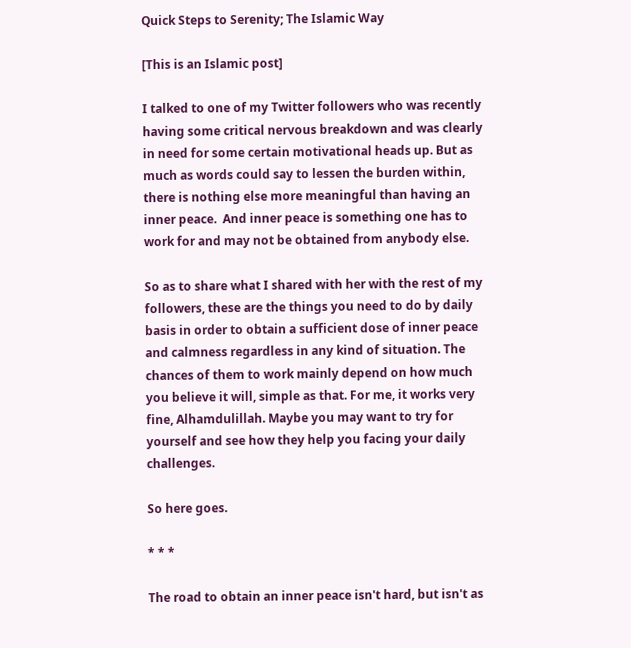Quick Steps to Serenity; The Islamic Way

[This is an Islamic post]

I talked to one of my Twitter followers who was recently having some critical nervous breakdown and was clearly in need for some certain motivational heads up. But as much as words could say to lessen the burden within, there is nothing else more meaningful than having an inner peace.  And inner peace is something one has to work for and may not be obtained from anybody else.

So as to share what I shared with her with the rest of my followers, these are the things you need to do by daily basis in order to obtain a sufficient dose of inner peace and calmness regardless in any kind of situation. The chances of them to work mainly depend on how much you believe it will, simple as that. For me, it works very fine, Alhamdulillah. Maybe you may want to try for yourself and see how they help you facing your daily challenges.

So here goes.

* * *

The road to obtain an inner peace isn't hard, but isn't as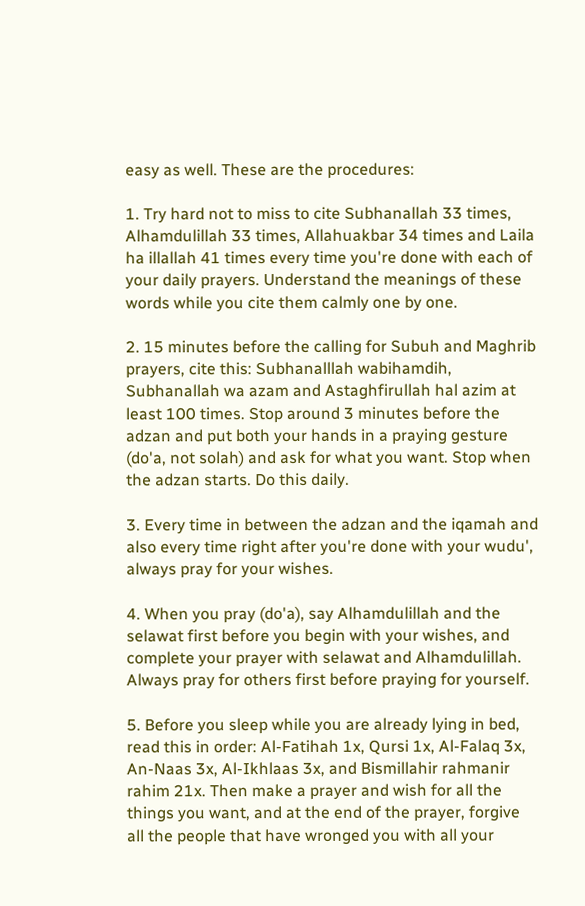easy as well. These are the procedures:

1. Try hard not to miss to cite Subhanallah 33 times, Alhamdulillah 33 times, Allahuakbar 34 times and Laila ha illallah 41 times every time you're done with each of your daily prayers. Understand the meanings of these words while you cite them calmly one by one.

2. 15 minutes before the calling for Subuh and Maghrib prayers, cite this: Subhanalllah wabihamdih, Subhanallah wa azam and Astaghfirullah hal azim at least 100 times. Stop around 3 minutes before the adzan and put both your hands in a praying gesture (do'a, not solah) and ask for what you want. Stop when  the adzan starts. Do this daily.

3. Every time in between the adzan and the iqamah and also every time right after you're done with your wudu', always pray for your wishes.

4. When you pray (do'a), say Alhamdulillah and the selawat first before you begin with your wishes, and complete your prayer with selawat and Alhamdulillah. Always pray for others first before praying for yourself.

5. Before you sleep while you are already lying in bed, read this in order: Al-Fatihah 1x, Qursi 1x, Al-Falaq 3x, An-Naas 3x, Al-Ikhlaas 3x, and Bismillahir rahmanir rahim 21x. Then make a prayer and wish for all the things you want, and at the end of the prayer, forgive all the people that have wronged you with all your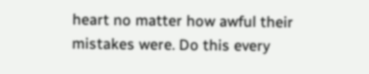heart no matter how awful their mistakes were. Do this every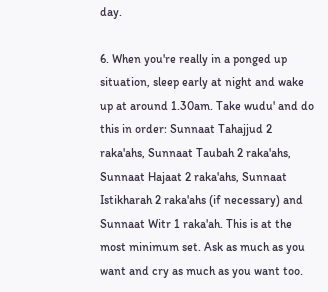day.

6. When you're really in a ponged up situation, sleep early at night and wake up at around 1.30am. Take wudu' and do this in order: Sunnaat Tahajjud 2 raka'ahs, Sunnaat Taubah 2 raka'ahs, Sunnaat Hajaat 2 raka'ahs, Sunnaat Istikharah 2 raka'ahs (if necessary) and Sunnaat Witr 1 raka'ah. This is at the most minimum set. Ask as much as you want and cry as much as you want too.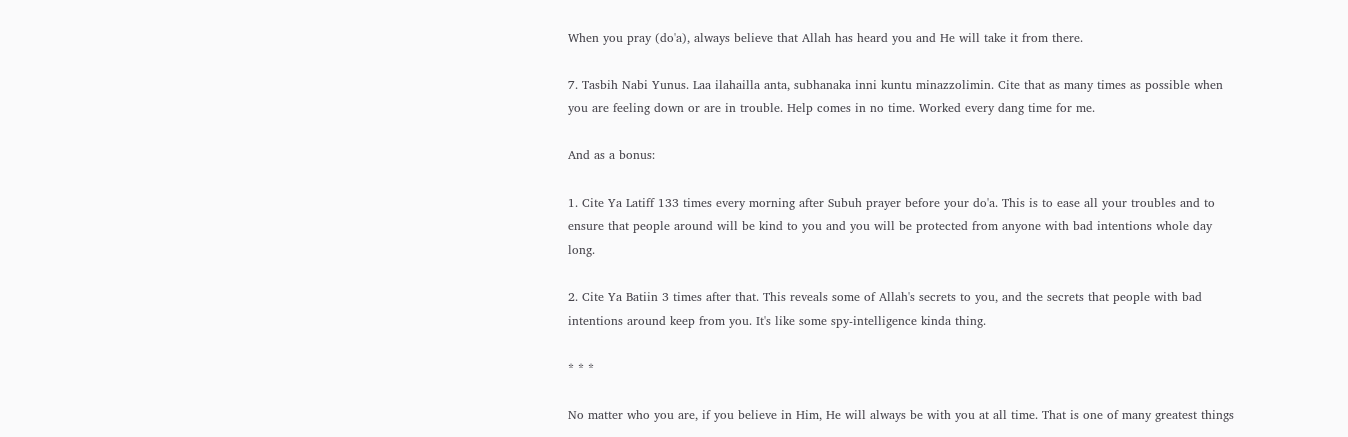When you pray (do'a), always believe that Allah has heard you and He will take it from there.

7. Tasbih Nabi Yunus. Laa ilahailla anta, subhanaka inni kuntu minazzolimin. Cite that as many times as possible when you are feeling down or are in trouble. Help comes in no time. Worked every dang time for me.

And as a bonus:

1. Cite Ya Latiff 133 times every morning after Subuh prayer before your do'a. This is to ease all your troubles and to ensure that people around will be kind to you and you will be protected from anyone with bad intentions whole day long.

2. Cite Ya Batiin 3 times after that. This reveals some of Allah's secrets to you, and the secrets that people with bad intentions around keep from you. It's like some spy-intelligence kinda thing.

* * *

No matter who you are, if you believe in Him, He will always be with you at all time. That is one of many greatest things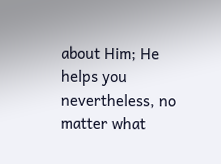about Him; He helps you nevertheless, no matter what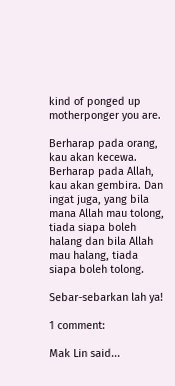kind of ponged up motherponger you are.

Berharap pada orang, kau akan kecewa. Berharap pada Allah, kau akan gembira. Dan ingat juga, yang bila mana Allah mau tolong, tiada siapa boleh halang dan bila Allah mau halang, tiada siapa boleh tolong.

Sebar-sebarkan lah ya!

1 comment:

Mak Lin said...